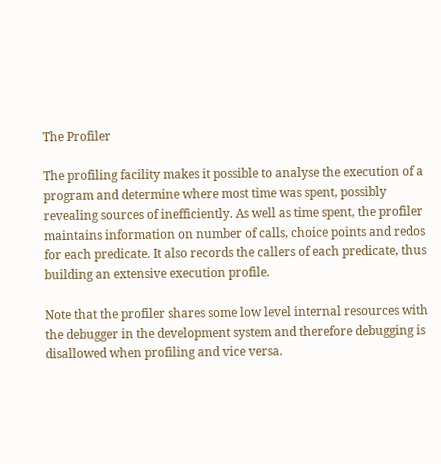The Profiler

The profiling facility makes it possible to analyse the execution of a program and determine where most time was spent, possibly revealing sources of inefficiently. As well as time spent, the profiler maintains information on number of calls, choice points and redos for each predicate. It also records the callers of each predicate, thus building an extensive execution profile.

Note that the profiler shares some low level internal resources with the debugger in the development system and therefore debugging is disallowed when profiling and vice versa.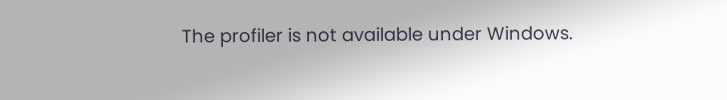The profiler is not available under Windows.